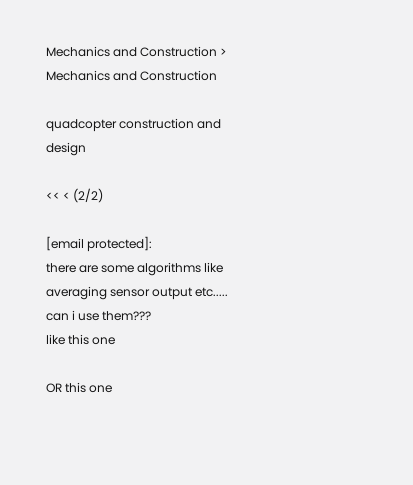Mechanics and Construction > Mechanics and Construction

quadcopter construction and design

<< < (2/2)

[email protected]:
there are some algorithms like averaging sensor output etc.....
can i use them???
like this one

OR this one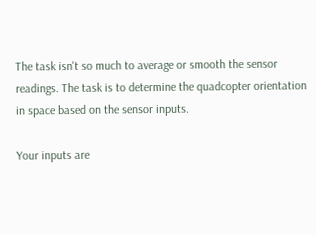The task isn't so much to average or smooth the sensor readings. The task is to determine the quadcopter orientation in space based on the sensor inputs.

Your inputs are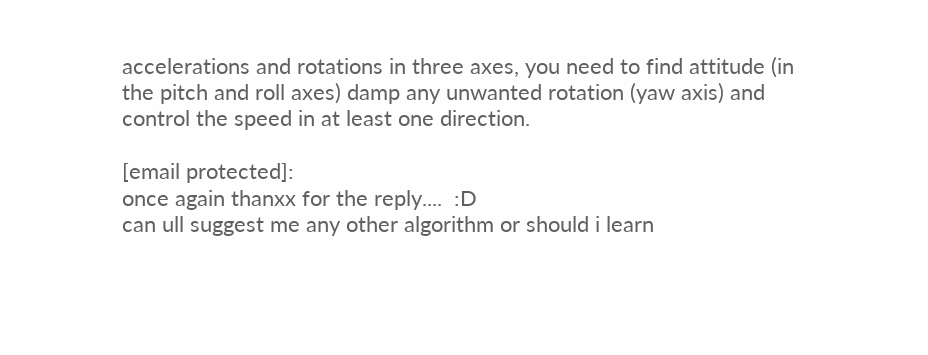accelerations and rotations in three axes, you need to find attitude (in the pitch and roll axes) damp any unwanted rotation (yaw axis) and control the speed in at least one direction.

[email protected]:
once again thanxx for the reply....  :D
can ull suggest me any other algorithm or should i learn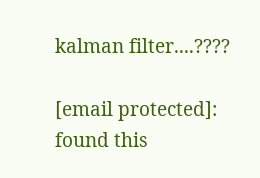kalman filter....????

[email protected]:
found this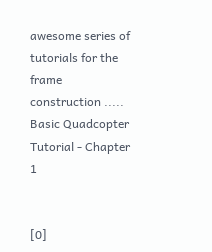awesome series of tutorials for the frame construction .....
Basic Quadcopter Tutorial - Chapter 1


[0]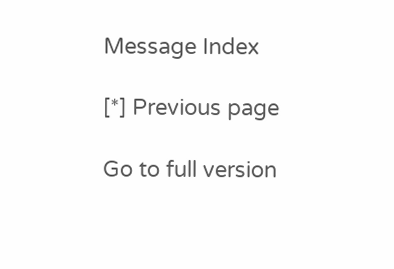Message Index

[*] Previous page

Go to full version